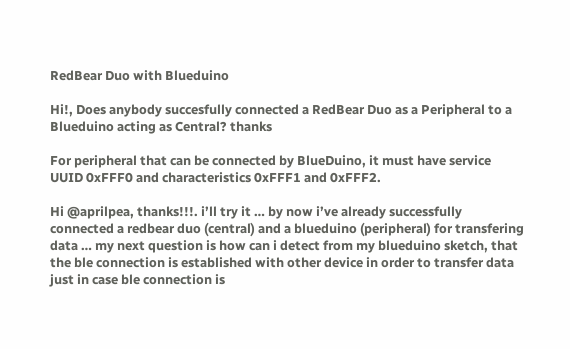RedBear Duo with Blueduino

Hi!, Does anybody succesfully connected a RedBear Duo as a Peripheral to a Blueduino acting as Central? thanks

For peripheral that can be connected by BlueDuino, it must have service UUID 0xFFF0 and characteristics 0xFFF1 and 0xFFF2.

Hi @aprilpea, thanks!!!. i’ll try it … by now i’ve already successfully connected a redbear duo (central) and a blueduino (peripheral) for transfering data … my next question is how can i detect from my blueduino sketch, that the ble connection is established with other device in order to transfer data just in case ble connection is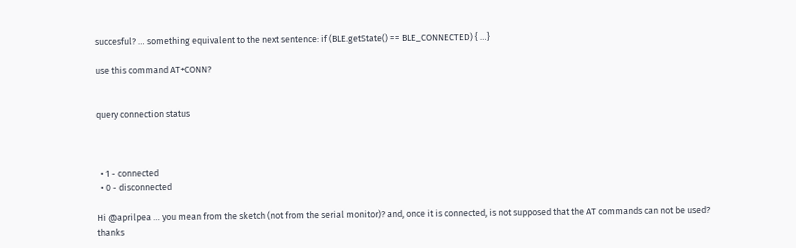succesful? … something equivalent to the next sentence: if (BLE.getState() == BLE_CONNECTED) { …}

use this command AT+CONN?


query connection status



  • 1 - connected
  • 0 - disconnected

Hi @aprilpea … you mean from the sketch (not from the serial monitor)? and, once it is connected, is not supposed that the AT commands can not be used? thanks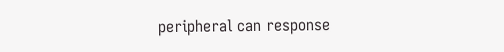peripheral can response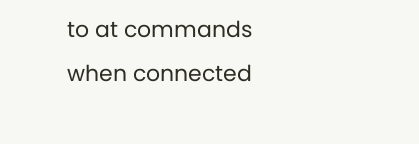to at commands when connected